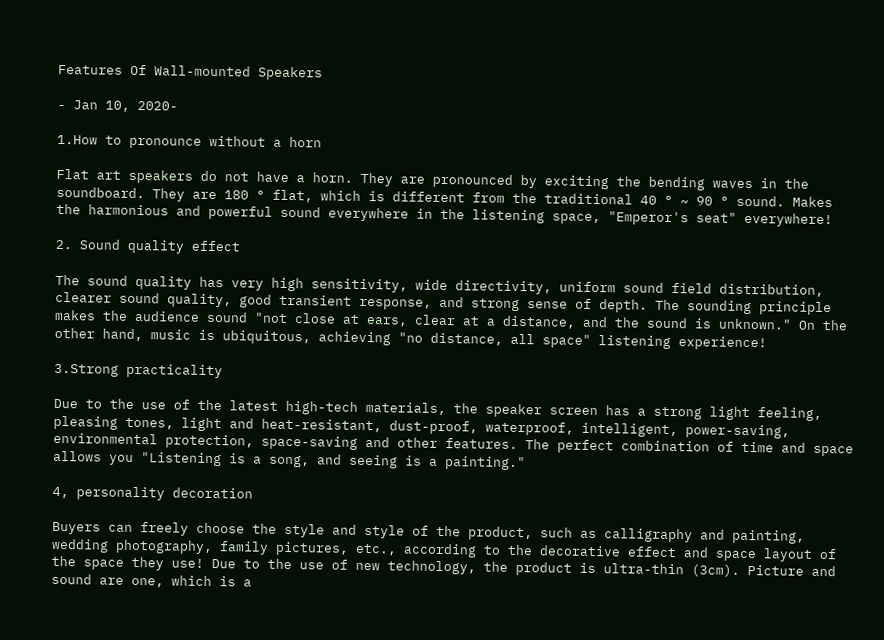Features Of Wall-mounted Speakers

- Jan 10, 2020-

1.How to pronounce without a horn

Flat art speakers do not have a horn. They are pronounced by exciting the bending waves in the soundboard. They are 180 ° flat, which is different from the traditional 40 ° ~ 90 ° sound. Makes the harmonious and powerful sound everywhere in the listening space, "Emperor's seat" everywhere!

2. Sound quality effect

The sound quality has very high sensitivity, wide directivity, uniform sound field distribution, clearer sound quality, good transient response, and strong sense of depth. The sounding principle makes the audience sound "not close at ears, clear at a distance, and the sound is unknown." On the other hand, music is ubiquitous, achieving "no distance, all space" listening experience!

3.Strong practicality

Due to the use of the latest high-tech materials, the speaker screen has a strong light feeling, pleasing tones, light and heat-resistant, dust-proof, waterproof, intelligent, power-saving, environmental protection, space-saving and other features. The perfect combination of time and space allows you "Listening is a song, and seeing is a painting."

4, personality decoration

Buyers can freely choose the style and style of the product, such as calligraphy and painting, wedding photography, family pictures, etc., according to the decorative effect and space layout of the space they use! Due to the use of new technology, the product is ultra-thin (3cm). Picture and sound are one, which is a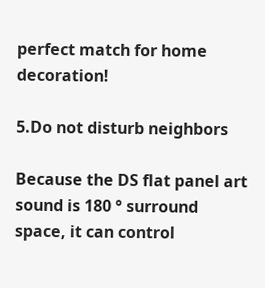perfect match for home decoration!

5.Do not disturb neighbors

Because the DS flat panel art sound is 180 ° surround space, it can control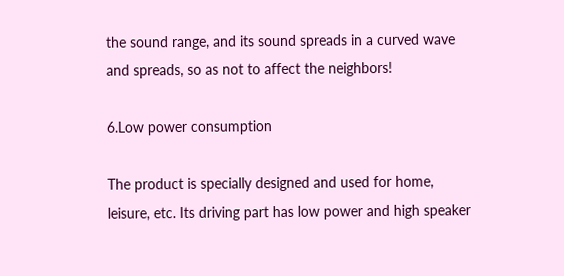the sound range, and its sound spreads in a curved wave and spreads, so as not to affect the neighbors!

6.Low power consumption

The product is specially designed and used for home, leisure, etc. Its driving part has low power and high speaker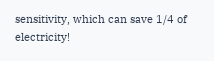sensitivity, which can save 1/4 of electricity!